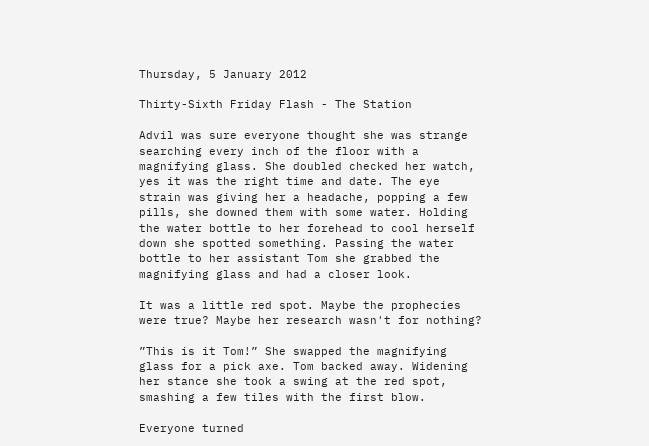Thursday, 5 January 2012

Thirty-Sixth Friday Flash - The Station

Advil was sure everyone thought she was strange searching every inch of the floor with a magnifying glass. She doubled checked her watch, yes it was the right time and date. The eye strain was giving her a headache, popping a few pills, she downed them with some water. Holding the water bottle to her forehead to cool herself down she spotted something. Passing the water bottle to her assistant Tom she grabbed the magnifying glass and had a closer look.

It was a little red spot. Maybe the prophecies were true? Maybe her research wasn't for nothing?

”This is it Tom!” She swapped the magnifying glass for a pick axe. Tom backed away. Widening her stance she took a swing at the red spot, smashing a few tiles with the first blow.

Everyone turned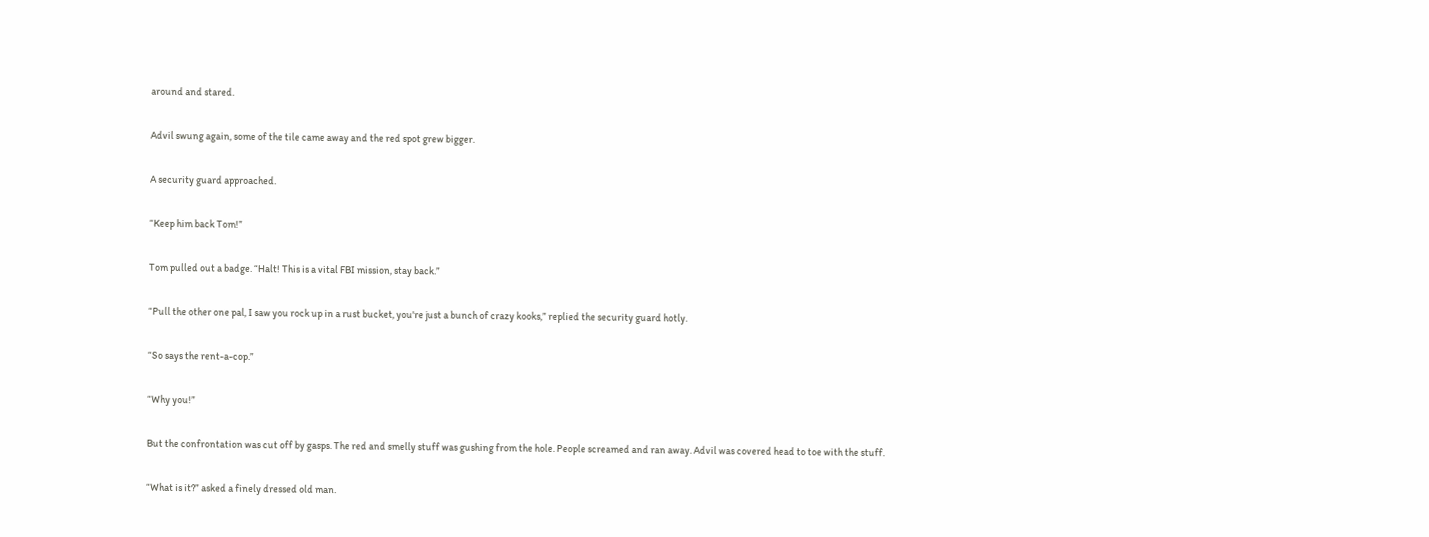around and stared.

Advil swung again, some of the tile came away and the red spot grew bigger.

A security guard approached.

“Keep him back Tom!”

Tom pulled out a badge. “Halt! This is a vital FBI mission, stay back.”

“Pull the other one pal, I saw you rock up in a rust bucket, you're just a bunch of crazy kooks,” replied the security guard hotly.

“So says the rent-a-cop.”

“Why you!”

But the confrontation was cut off by gasps. The red and smelly stuff was gushing from the hole. People screamed and ran away. Advil was covered head to toe with the stuff.

“What is it?” asked a finely dressed old man.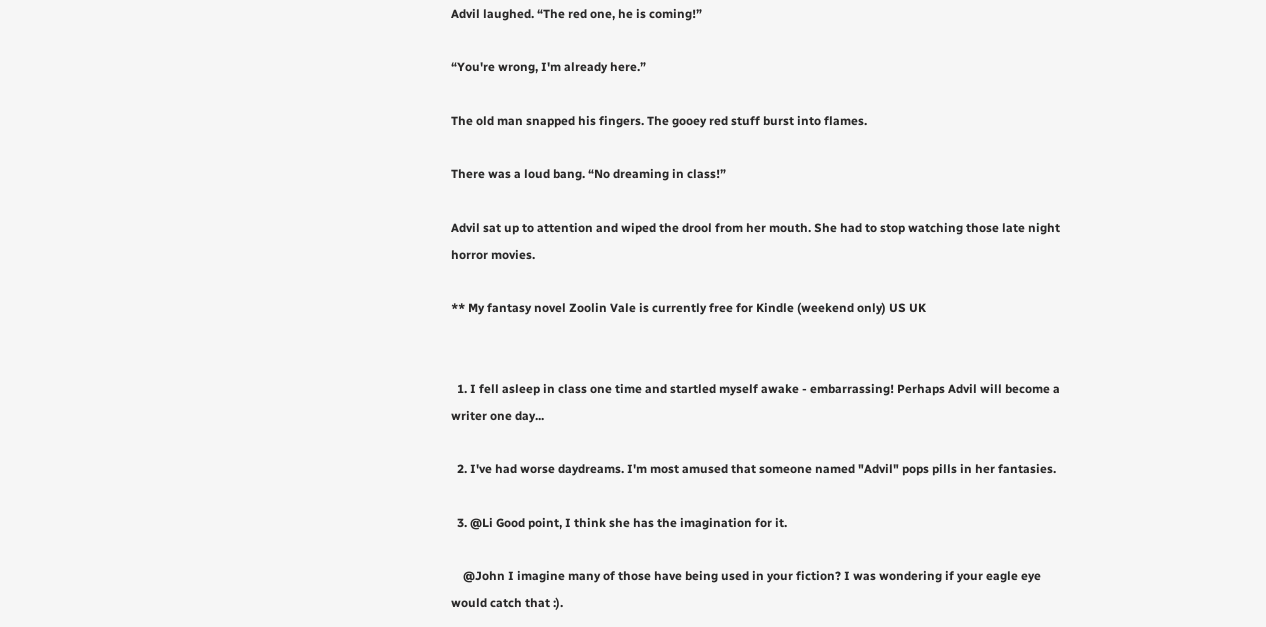Advil laughed. “The red one, he is coming!”

“You're wrong, I'm already here.”

The old man snapped his fingers. The gooey red stuff burst into flames.

There was a loud bang. “No dreaming in class!”

Advil sat up to attention and wiped the drool from her mouth. She had to stop watching those late night horror movies.

** My fantasy novel Zoolin Vale is currently free for Kindle (weekend only) US UK


  1. I fell asleep in class one time and startled myself awake - embarrassing! Perhaps Advil will become a writer one day...

  2. I've had worse daydreams. I'm most amused that someone named "Advil" pops pills in her fantasies.

  3. @Li Good point, I think she has the imagination for it.

    @John I imagine many of those have being used in your fiction? I was wondering if your eagle eye would catch that :).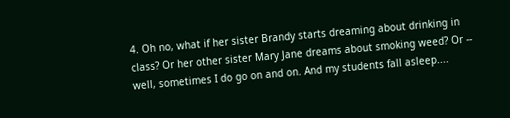4. Oh no, what if her sister Brandy starts dreaming about drinking in class? Or her other sister Mary Jane dreams about smoking weed? Or -- well, sometimes I do go on and on. And my students fall asleep....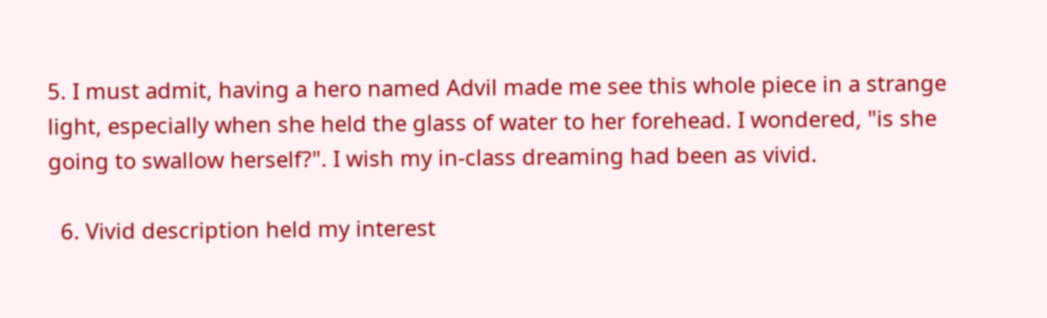5. I must admit, having a hero named Advil made me see this whole piece in a strange light, especially when she held the glass of water to her forehead. I wondered, "is she going to swallow herself?". I wish my in-class dreaming had been as vivid.

  6. Vivid description held my interest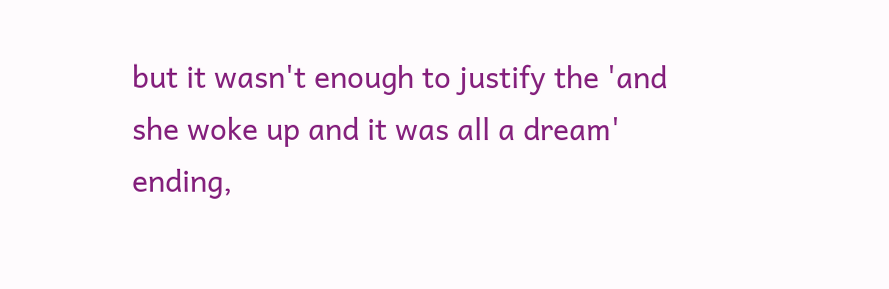but it wasn't enough to justify the 'and she woke up and it was all a dream' ending,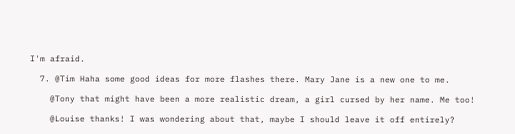I'm afraid.

  7. @Tim Haha some good ideas for more flashes there. Mary Jane is a new one to me.

    @Tony that might have been a more realistic dream, a girl cursed by her name. Me too!

    @Louise thanks! I was wondering about that, maybe I should leave it off entirely?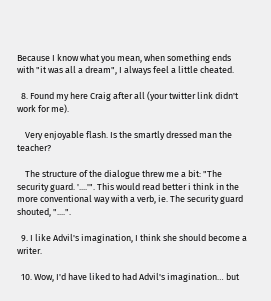Because I know what you mean, when something ends with "it was all a dream", I always feel a little cheated.

  8. Found my here Craig after all (your twitter link didn't work for me).

    Very enjoyable flash. Is the smartly dressed man the teacher?

    The structure of the dialogue threw me a bit: "The security guard. '....'". This would read better i think in the more conventional way with a verb, ie. The security guard shouted, "....".

  9. I like Advil's imagination, I think she should become a writer.

  10. Wow, I'd have liked to had Advil's imagination… but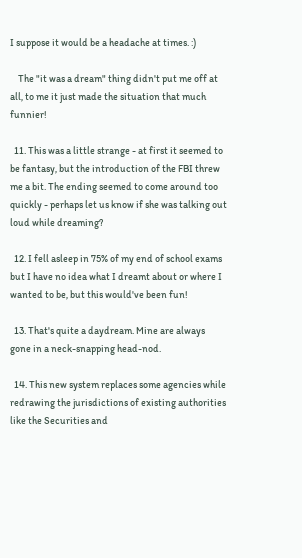I suppose it would be a headache at times. :)

    The "it was a dream" thing didn't put me off at all, to me it just made the situation that much funnier!

  11. This was a little strange - at first it seemed to be fantasy, but the introduction of the FBI threw me a bit. The ending seemed to come around too quickly - perhaps let us know if she was talking out loud while dreaming?

  12. I fell asleep in 75% of my end of school exams but I have no idea what I dreamt about or where I wanted to be, but this would've been fun!

  13. That's quite a daydream. Mine are always gone in a neck-snapping head-nod.

  14. This new system replaces some agencies while redrawing the jurisdictions of existing authorities like the Securities and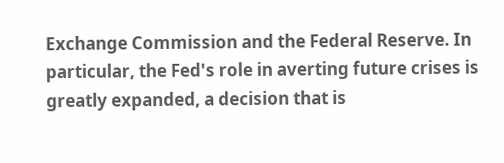Exchange Commission and the Federal Reserve. In particular, the Fed's role in averting future crises is greatly expanded, a decision that is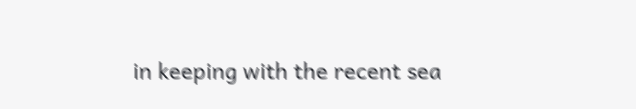in keeping with the recent sea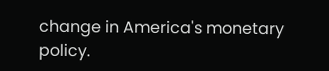change in America's monetary policy.